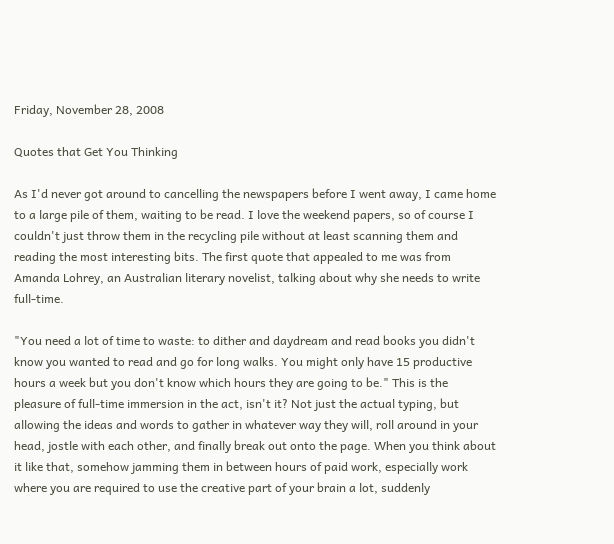Friday, November 28, 2008

Quotes that Get You Thinking

As I'd never got around to cancelling the newspapers before I went away, I came home to a large pile of them, waiting to be read. I love the weekend papers, so of course I couldn't just throw them in the recycling pile without at least scanning them and reading the most interesting bits. The first quote that appealed to me was from Amanda Lohrey, an Australian literary novelist, talking about why she needs to write full-time.

"You need a lot of time to waste: to dither and daydream and read books you didn't know you wanted to read and go for long walks. You might only have 15 productive hours a week but you don't know which hours they are going to be." This is the pleasure of full-time immersion in the act, isn't it? Not just the actual typing, but allowing the ideas and words to gather in whatever way they will, roll around in your head, jostle with each other, and finally break out onto the page. When you think about it like that, somehow jamming them in between hours of paid work, especially work where you are required to use the creative part of your brain a lot, suddenly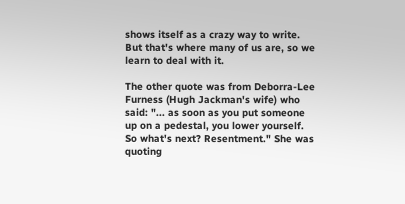shows itself as a crazy way to write. But that's where many of us are, so we learn to deal with it.

The other quote was from Deborra-Lee Furness (Hugh Jackman's wife) who said: "... as soon as you put someone up on a pedestal, you lower yourself. So what's next? Resentment." She was quoting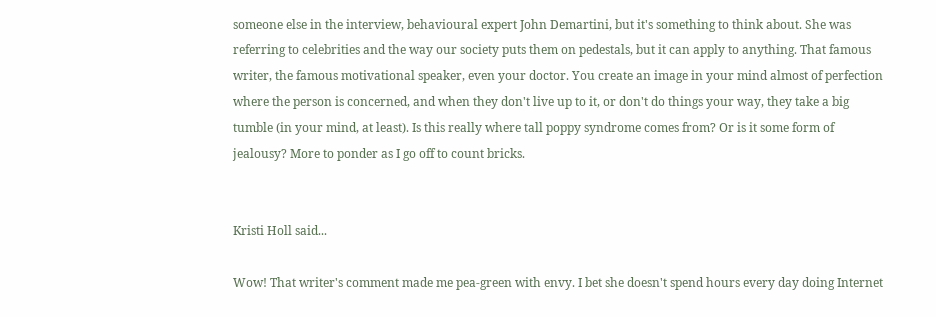someone else in the interview, behavioural expert John Demartini, but it's something to think about. She was referring to celebrities and the way our society puts them on pedestals, but it can apply to anything. That famous writer, the famous motivational speaker, even your doctor. You create an image in your mind almost of perfection where the person is concerned, and when they don't live up to it, or don't do things your way, they take a big tumble (in your mind, at least). Is this really where tall poppy syndrome comes from? Or is it some form of jealousy? More to ponder as I go off to count bricks.


Kristi Holl said...

Wow! That writer's comment made me pea-green with envy. I bet she doesn't spend hours every day doing Internet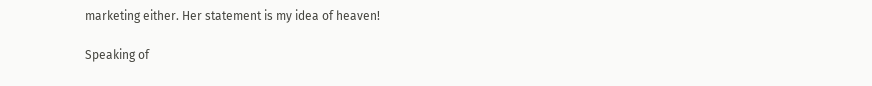marketing either. Her statement is my idea of heaven!

Speaking of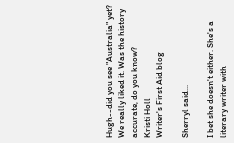Hugh--did you see "Australia" yet? We really liked it. Was the history accurate, do you know?
Kristi Holl
Writer's First Aid blog

Sherryl said...

I bet she doesn't either. She's a literary writer with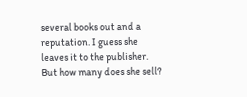several books out and a reputation. I guess she leaves it to the publisher. But how many does she sell?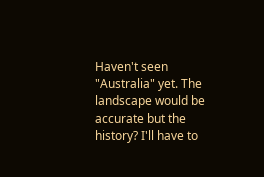Haven't seen "Australia" yet. The landscape would be accurate but the history? I'll have to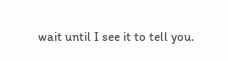wait until I see it to tell you.